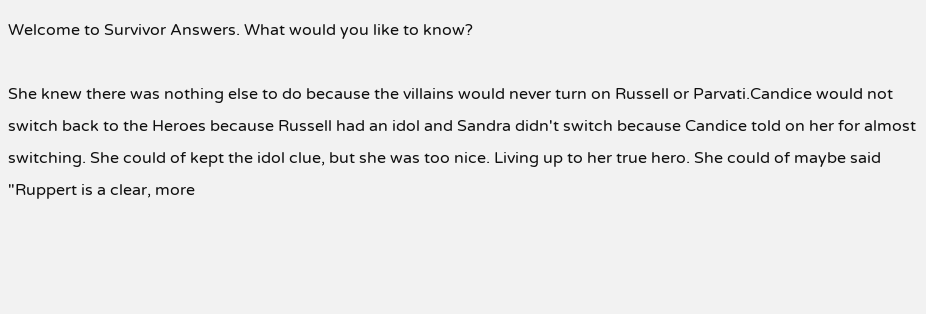Welcome to Survivor Answers. What would you like to know?

She knew there was nothing else to do because the villains would never turn on Russell or Parvati.Candice would not switch back to the Heroes because Russell had an idol and Sandra didn't switch because Candice told on her for almost switching. She could of kept the idol clue, but she was too nice. Living up to her true hero. She could of maybe said "Ruppert is a clear, more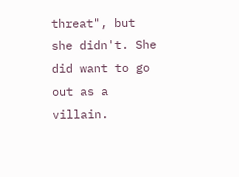threat", but she didn't. She did want to go out as a villain.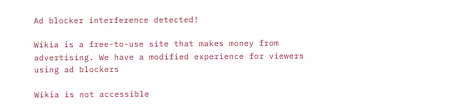Ad blocker interference detected!

Wikia is a free-to-use site that makes money from advertising. We have a modified experience for viewers using ad blockers

Wikia is not accessible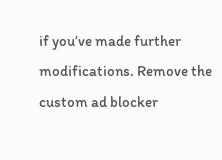if you’ve made further modifications. Remove the custom ad blocker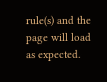rule(s) and the page will load as expected.